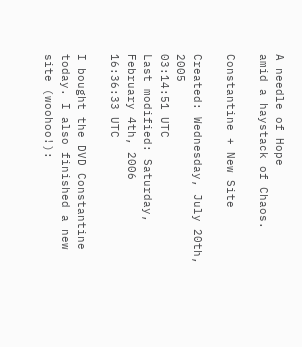A needle of Hope
amid a haystack of Chaos.

Constantine + New Site

Created: Wednesday, July 20th, 2005
03:14:51 UTC
Last modified: Saturday, February 4th, 2006
16:36:33 UTC

I bought the DVD Constantine today. I also finished a new site (woohoo!):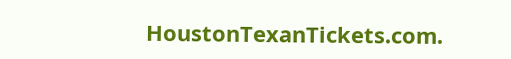HoustonTexanTickets.com.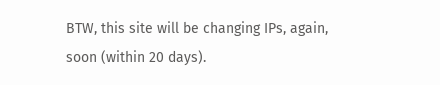BTW, this site will be changing IPs, again, soon (within 20 days).